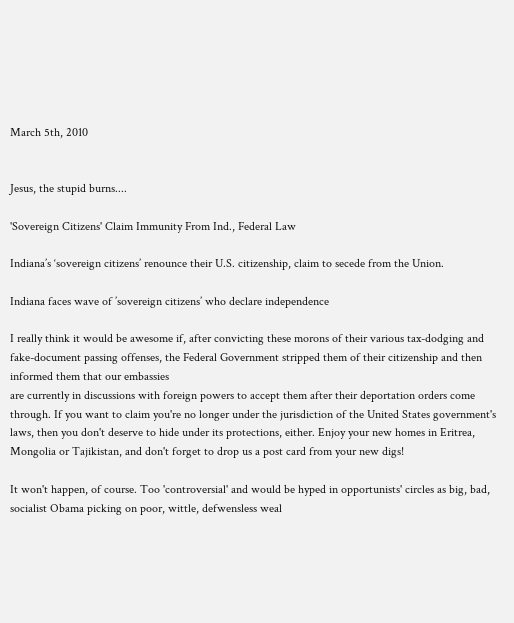March 5th, 2010


Jesus, the stupid burns....

'Sovereign Citizens' Claim Immunity From Ind., Federal Law

Indiana’s ‘sovereign citizens’ renounce their U.S. citizenship, claim to secede from the Union.

Indiana faces wave of ’sovereign citizens’ who declare independence

I really think it would be awesome if, after convicting these morons of their various tax-dodging and fake-document passing offenses, the Federal Government stripped them of their citizenship and then informed them that our embassies
are currently in discussions with foreign powers to accept them after their deportation orders come through. If you want to claim you're no longer under the jurisdiction of the United States government's laws, then you don't deserve to hide under its protections, either. Enjoy your new homes in Eritrea, Mongolia or Tajikistan, and don't forget to drop us a post card from your new digs!

It won't happen, of course. Too 'controversial' and would be hyped in opportunists' circles as big, bad, socialist Obama picking on poor, wittle, defwensless weal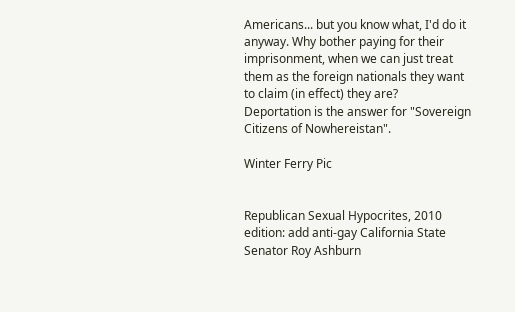Americans... but you know what, I'd do it anyway. Why bother paying for their imprisonment, when we can just treat them as the foreign nationals they want to claim (in effect) they are?
Deportation is the answer for "Sovereign Citizens of Nowhereistan".

Winter Ferry Pic


Republican Sexual Hypocrites, 2010 edition: add anti-gay California State Senator Roy Ashburn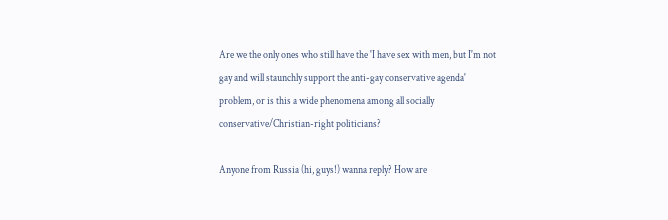Are we the only ones who still have the 'I have sex with men, but I'm not gay and will staunchly support the anti-gay conservative agenda' problem, or is this a wide phenomena among all socially conservative/Christian-right politicians?

Anyone from Russia (hi, guys!) wanna reply? How are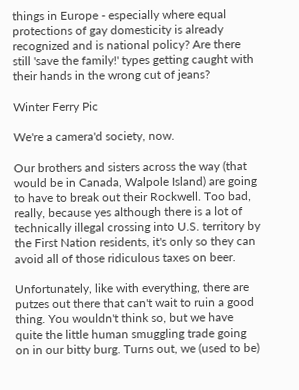things in Europe - especially where equal protections of gay domesticity is already recognized and is national policy? Are there still 'save the family!' types getting caught with their hands in the wrong cut of jeans?

Winter Ferry Pic

We're a camera'd society, now.

Our brothers and sisters across the way (that would be in Canada, Walpole Island) are going to have to break out their Rockwell. Too bad, really, because yes although there is a lot of technically illegal crossing into U.S. territory by the First Nation residents, it's only so they can avoid all of those ridiculous taxes on beer.

Unfortunately, like with everything, there are putzes out there that can't wait to ruin a good thing. You wouldn't think so, but we have quite the little human smuggling trade going on in our bitty burg. Turns out, we (used to be)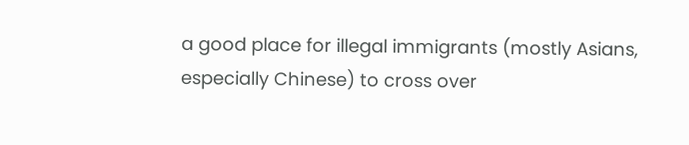a good place for illegal immigrants (mostly Asians, especially Chinese) to cross over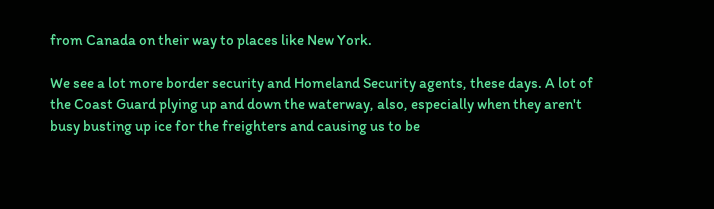from Canada on their way to places like New York.

We see a lot more border security and Homeland Security agents, these days. A lot of the Coast Guard plying up and down the waterway, also, especially when they aren't busy busting up ice for the freighters and causing us to be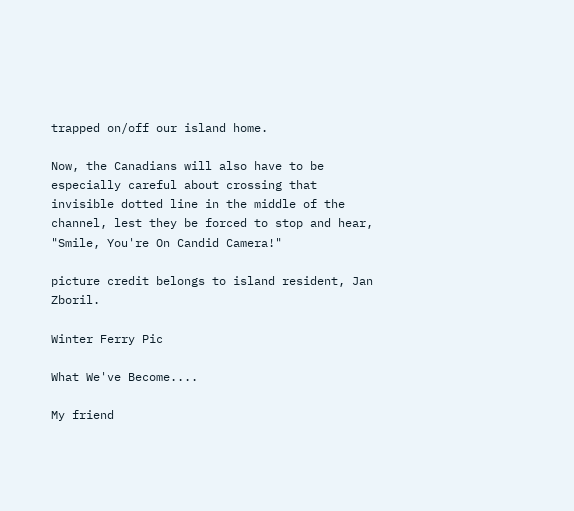trapped on/off our island home.

Now, the Canadians will also have to be especially careful about crossing that invisible dotted line in the middle of the channel, lest they be forced to stop and hear, "Smile, You're On Candid Camera!"

picture credit belongs to island resident, Jan Zboril.

Winter Ferry Pic

What We've Become....

My friend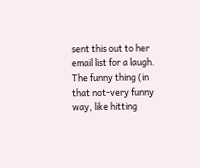sent this out to her email list for a laugh. The funny thing (in that not-very funny way, like hitting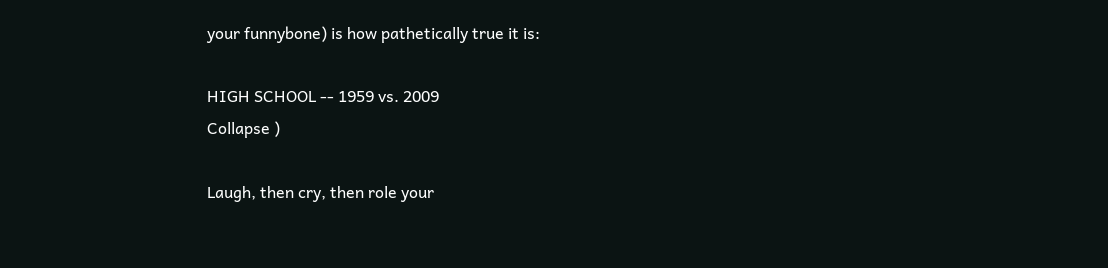your funnybone) is how pathetically true it is:

HIGH SCHOOL -- 1959 vs. 2009
Collapse )

Laugh, then cry, then role your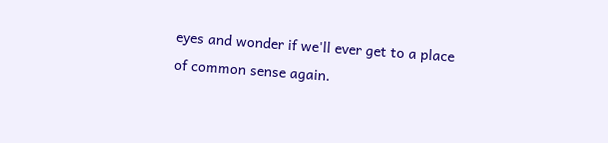eyes and wonder if we'll ever get to a place of common sense again.